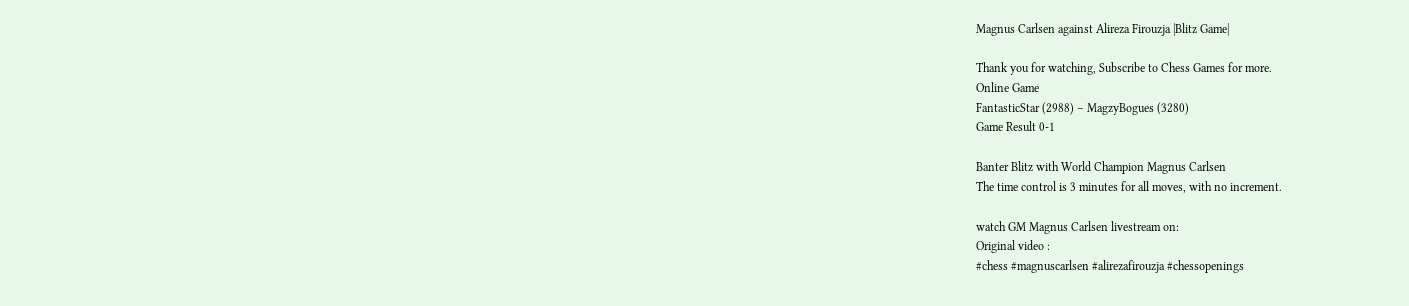Magnus Carlsen against Alireza Firouzja |Blitz Game|

Thank you for watching, Subscribe to Chess Games for more.
Online Game
FantasticStar (2988) – MagzyBogues (3280)
Game Result 0-1

Banter Blitz with World Champion Magnus Carlsen
The time control is 3 minutes for all moves, with no increment.

watch GM Magnus Carlsen livestream on:
Original video :
#chess #magnuscarlsen #alirezafirouzja #chessopenings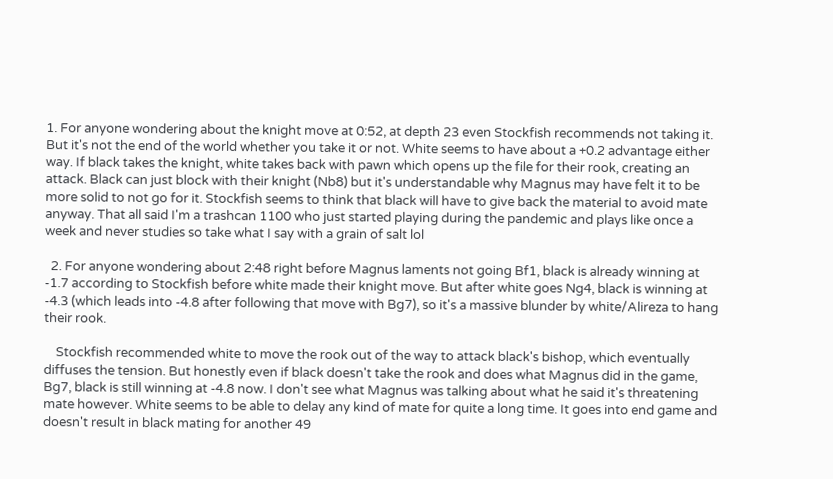1. For anyone wondering about the knight move at 0:52, at depth 23 even Stockfish recommends not taking it. But it's not the end of the world whether you take it or not. White seems to have about a +0.2 advantage either way. If black takes the knight, white takes back with pawn which opens up the file for their rook, creating an attack. Black can just block with their knight (Nb8) but it's understandable why Magnus may have felt it to be more solid to not go for it. Stockfish seems to think that black will have to give back the material to avoid mate anyway. That all said I'm a trashcan 1100 who just started playing during the pandemic and plays like once a week and never studies so take what I say with a grain of salt lol

  2. For anyone wondering about 2:48 right before Magnus laments not going Bf1, black is already winning at -1.7 according to Stockfish before white made their knight move. But after white goes Ng4, black is winning at -4.3 (which leads into -4.8 after following that move with Bg7), so it's a massive blunder by white/Alireza to hang their rook.

    Stockfish recommended white to move the rook out of the way to attack black's bishop, which eventually diffuses the tension. But honestly even if black doesn't take the rook and does what Magnus did in the game, Bg7, black is still winning at -4.8 now. I don't see what Magnus was talking about what he said it's threatening mate however. White seems to be able to delay any kind of mate for quite a long time. It goes into end game and doesn't result in black mating for another 49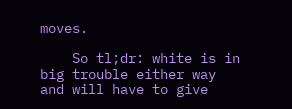moves.

    So tl;dr: white is in big trouble either way and will have to give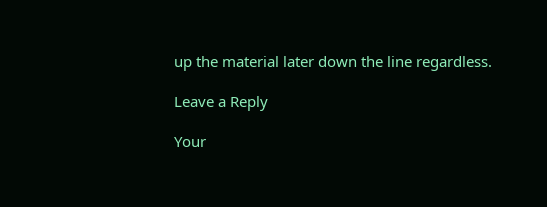up the material later down the line regardless.

Leave a Reply

Your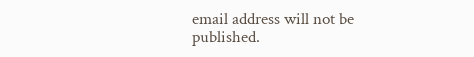email address will not be published.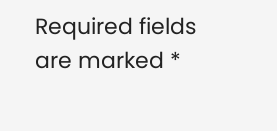Required fields are marked *